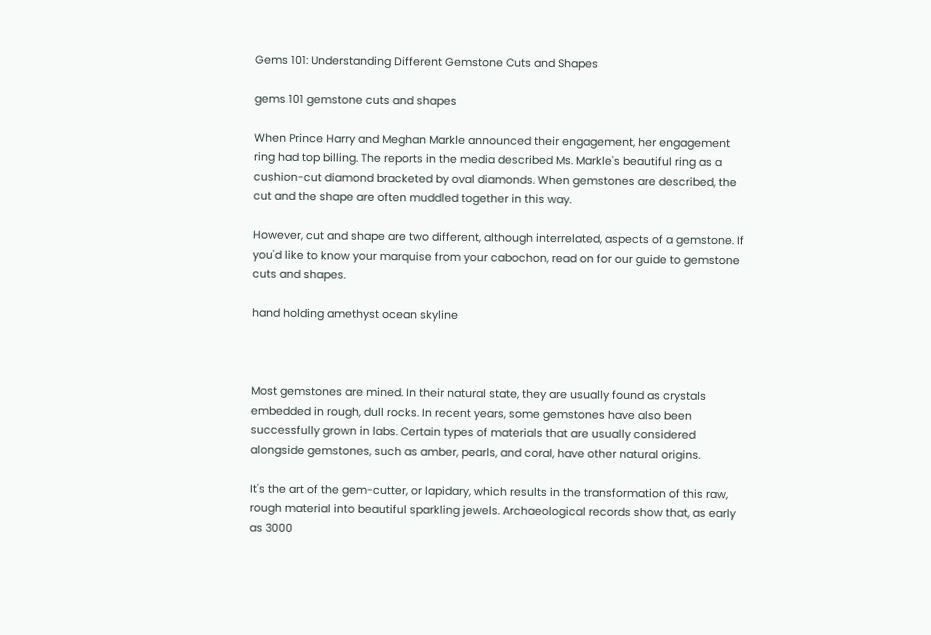Gems 101: Understanding Different Gemstone Cuts and Shapes

gems 101 gemstone cuts and shapes

When Prince Harry and Meghan Markle announced their engagement, her engagement ring had top billing. The reports in the media described Ms. Markle's beautiful ring as a cushion-cut diamond bracketed by oval diamonds. When gemstones are described, the cut and the shape are often muddled together in this way.

However, cut and shape are two different, although interrelated, aspects of a gemstone. If you'd like to know your marquise from your cabochon, read on for our guide to gemstone cuts and shapes.

hand holding amethyst ocean skyline



Most gemstones are mined. In their natural state, they are usually found as crystals embedded in rough, dull rocks. In recent years, some gemstones have also been successfully grown in labs. Certain types of materials that are usually considered alongside gemstones, such as amber, pearls, and coral, have other natural origins.

It's the art of the gem-cutter, or lapidary, which results in the transformation of this raw, rough material into beautiful sparkling jewels. Archaeological records show that, as early as 3000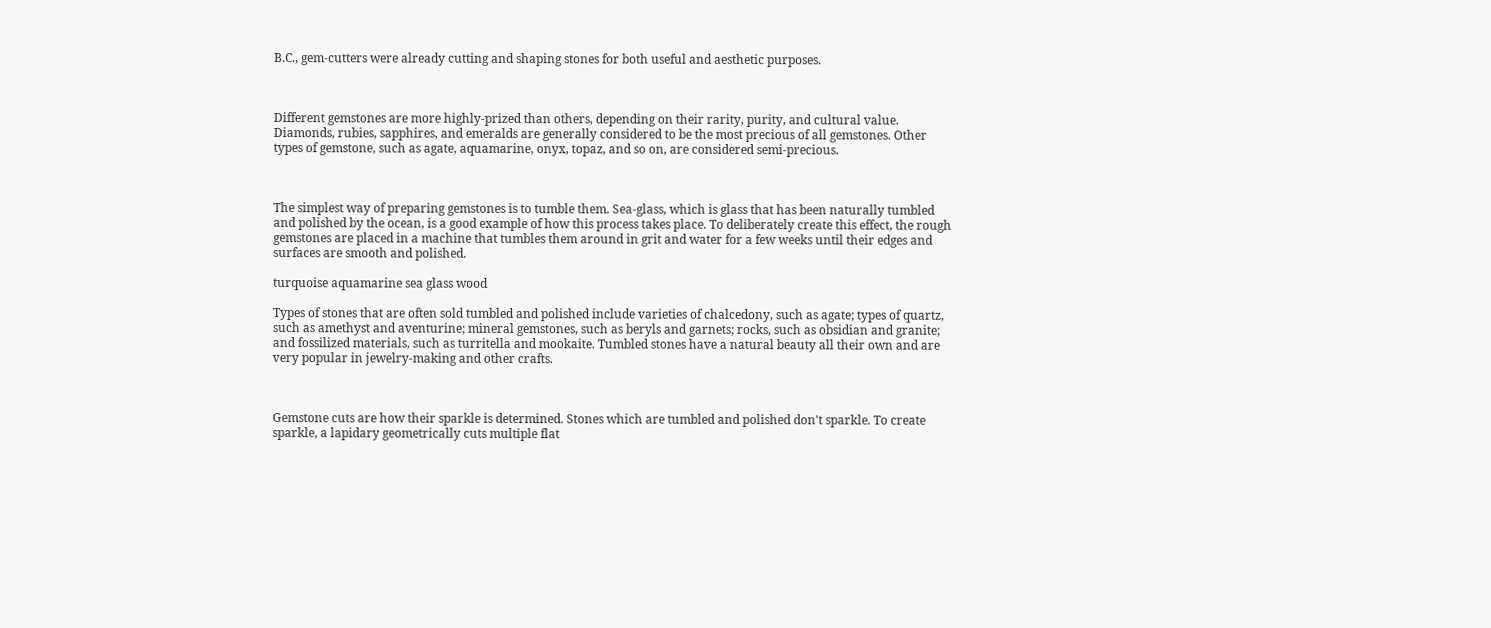B.C., gem-cutters were already cutting and shaping stones for both useful and aesthetic purposes.



Different gemstones are more highly-prized than others, depending on their rarity, purity, and cultural value. Diamonds, rubies, sapphires, and emeralds are generally considered to be the most precious of all gemstones. Other types of gemstone, such as agate, aquamarine, onyx, topaz, and so on, are considered semi-precious.



The simplest way of preparing gemstones is to tumble them. Sea-glass, which is glass that has been naturally tumbled and polished by the ocean, is a good example of how this process takes place. To deliberately create this effect, the rough gemstones are placed in a machine that tumbles them around in grit and water for a few weeks until their edges and surfaces are smooth and polished.

turquoise aquamarine sea glass wood

Types of stones that are often sold tumbled and polished include varieties of chalcedony, such as agate; types of quartz, such as amethyst and aventurine; mineral gemstones, such as beryls and garnets; rocks, such as obsidian and granite; and fossilized materials, such as turritella and mookaite. Tumbled stones have a natural beauty all their own and are very popular in jewelry-making and other crafts.



Gemstone cuts are how their sparkle is determined. Stones which are tumbled and polished don't sparkle. To create sparkle, a lapidary geometrically cuts multiple flat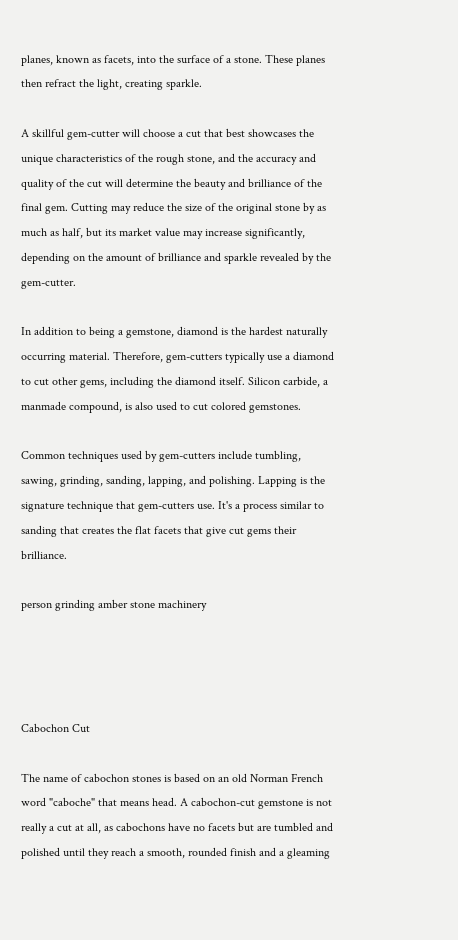planes, known as facets, into the surface of a stone. These planes then refract the light, creating sparkle.

A skillful gem-cutter will choose a cut that best showcases the unique characteristics of the rough stone, and the accuracy and quality of the cut will determine the beauty and brilliance of the final gem. Cutting may reduce the size of the original stone by as much as half, but its market value may increase significantly, depending on the amount of brilliance and sparkle revealed by the gem-cutter.

In addition to being a gemstone, diamond is the hardest naturally occurring material. Therefore, gem-cutters typically use a diamond to cut other gems, including the diamond itself. Silicon carbide, a manmade compound, is also used to cut colored gemstones.

Common techniques used by gem-cutters include tumbling, sawing, grinding, sanding, lapping, and polishing. Lapping is the signature technique that gem-cutters use. It's a process similar to sanding that creates the flat facets that give cut gems their brilliance.

person grinding amber stone machinery




Cabochon Cut

The name of cabochon stones is based on an old Norman French word "caboche" that means head. A cabochon-cut gemstone is not really a cut at all, as cabochons have no facets but are tumbled and polished until they reach a smooth, rounded finish and a gleaming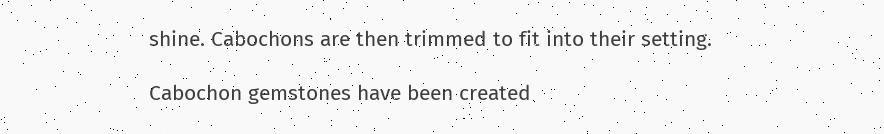shine. Cabochons are then trimmed to fit into their setting.

Cabochon gemstones have been created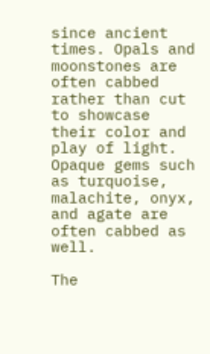since ancient times. Opals and moonstones are often cabbed rather than cut to showcase their color and play of light. Opaque gems such as turquoise, malachite, onyx, and agate are often cabbed as well.

The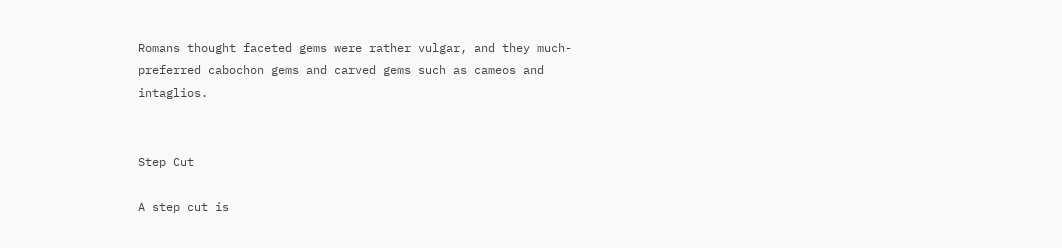Romans thought faceted gems were rather vulgar, and they much-preferred cabochon gems and carved gems such as cameos and intaglios.


Step Cut

A step cut is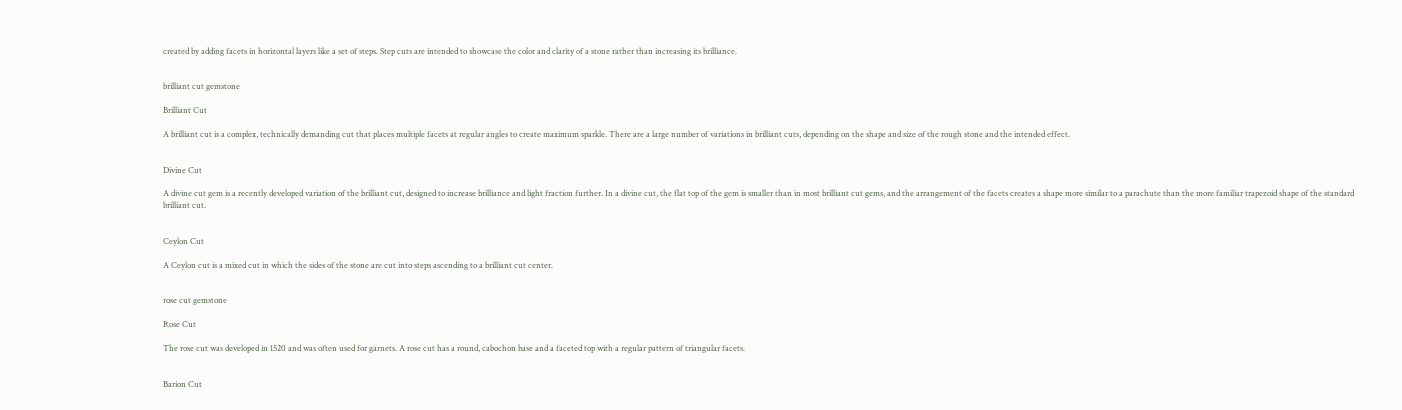created by adding facets in horizontal layers like a set of steps. Step cuts are intended to showcase the color and clarity of a stone rather than increasing its brilliance.


brilliant cut gemstone

Brilliant Cut

A brilliant cut is a complex, technically demanding cut that places multiple facets at regular angles to create maximum sparkle. There are a large number of variations in brilliant cuts, depending on the shape and size of the rough stone and the intended effect.


Divine Cut

A divine cut gem is a recently developed variation of the brilliant cut, designed to increase brilliance and light fraction further. In a divine cut, the flat top of the gem is smaller than in most brilliant cut gems, and the arrangement of the facets creates a shape more similar to a parachute than the more familiar trapezoid shape of the standard brilliant cut.


Ceylon Cut

A Ceylon cut is a mixed cut in which the sides of the stone are cut into steps ascending to a brilliant cut center.


rose cut gemstone

Rose Cut

The rose cut was developed in 1520 and was often used for garnets. A rose cut has a round, cabochon base and a faceted top with a regular pattern of triangular facets.


Barion Cut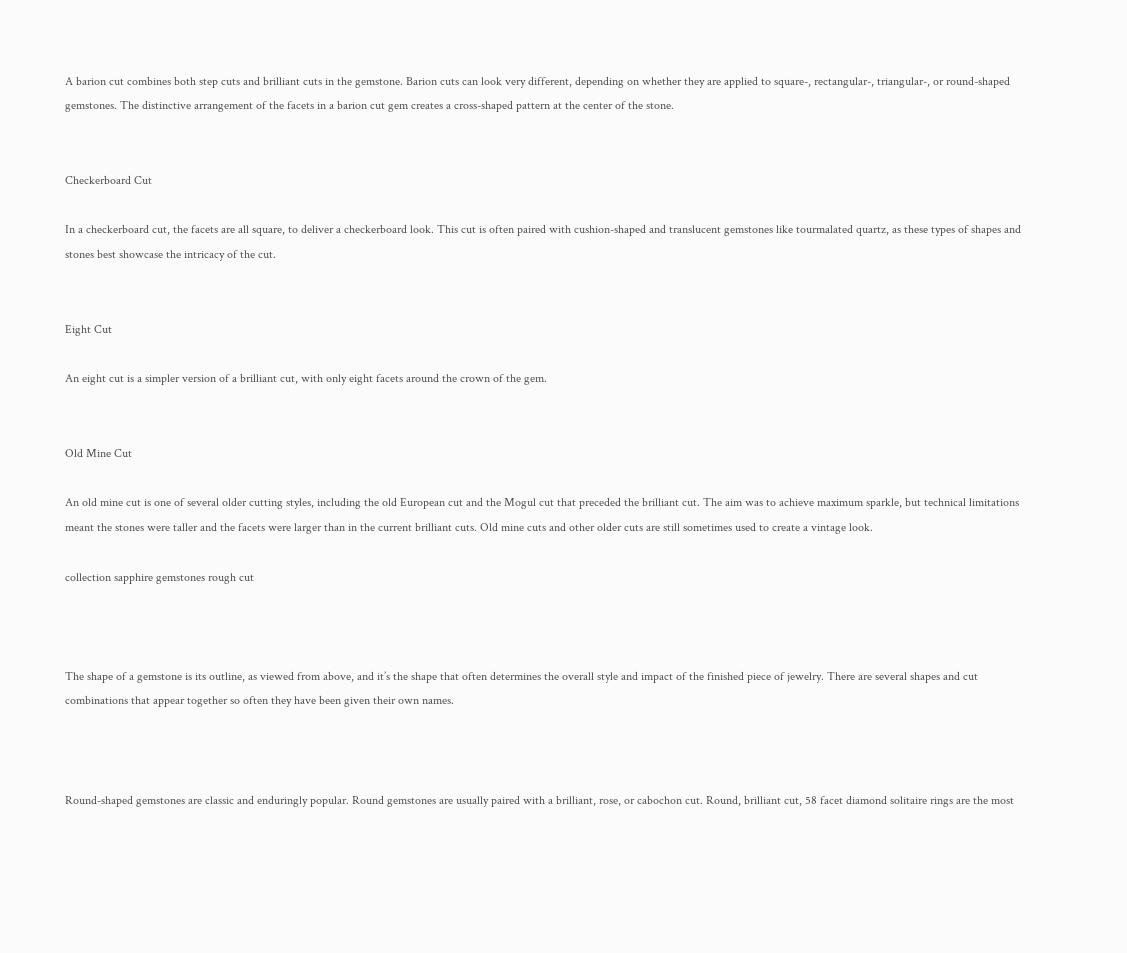A barion cut combines both step cuts and brilliant cuts in the gemstone. Barion cuts can look very different, depending on whether they are applied to square-, rectangular-, triangular-, or round-shaped gemstones. The distinctive arrangement of the facets in a barion cut gem creates a cross-shaped pattern at the center of the stone.


Checkerboard Cut

In a checkerboard cut, the facets are all square, to deliver a checkerboard look. This cut is often paired with cushion-shaped and translucent gemstones like tourmalated quartz, as these types of shapes and stones best showcase the intricacy of the cut.


Eight Cut

An eight cut is a simpler version of a brilliant cut, with only eight facets around the crown of the gem.


Old Mine Cut

An old mine cut is one of several older cutting styles, including the old European cut and the Mogul cut that preceded the brilliant cut. The aim was to achieve maximum sparkle, but technical limitations meant the stones were taller and the facets were larger than in the current brilliant cuts. Old mine cuts and other older cuts are still sometimes used to create a vintage look.

collection sapphire gemstones rough cut



The shape of a gemstone is its outline, as viewed from above, and it’s the shape that often determines the overall style and impact of the finished piece of jewelry. There are several shapes and cut combinations that appear together so often they have been given their own names.



Round-shaped gemstones are classic and enduringly popular. Round gemstones are usually paired with a brilliant, rose, or cabochon cut. Round, brilliant cut, 58 facet diamond solitaire rings are the most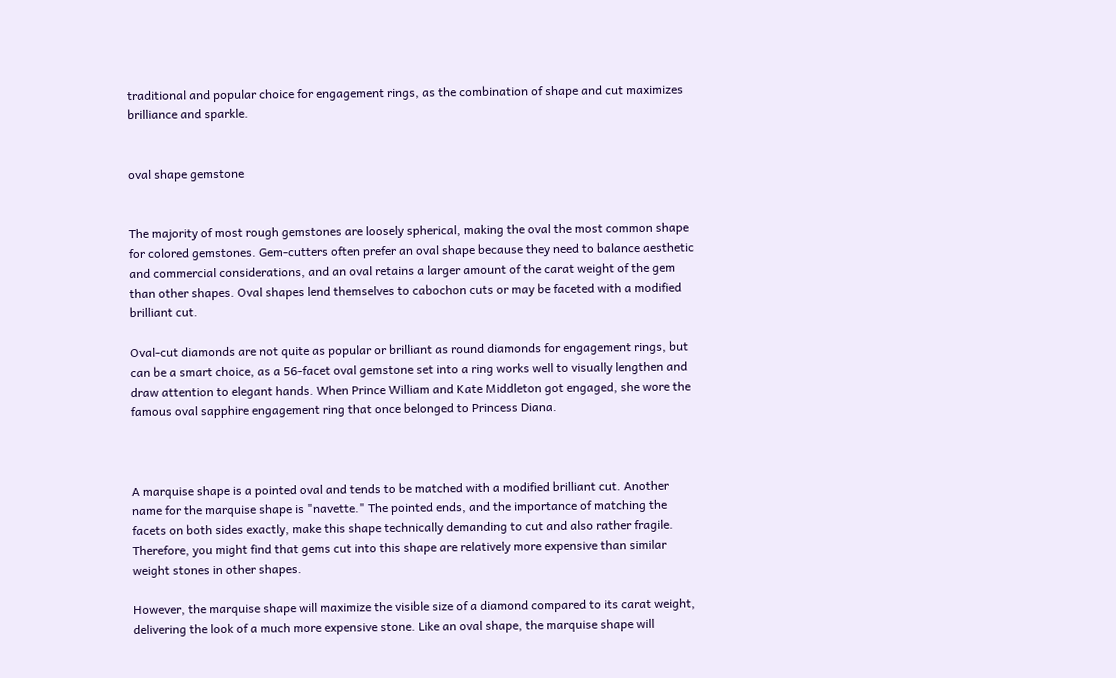traditional and popular choice for engagement rings, as the combination of shape and cut maximizes brilliance and sparkle.


oval shape gemstone


The majority of most rough gemstones are loosely spherical, making the oval the most common shape for colored gemstones. Gem-cutters often prefer an oval shape because they need to balance aesthetic and commercial considerations, and an oval retains a larger amount of the carat weight of the gem than other shapes. Oval shapes lend themselves to cabochon cuts or may be faceted with a modified brilliant cut.

Oval-cut diamonds are not quite as popular or brilliant as round diamonds for engagement rings, but can be a smart choice, as a 56-facet oval gemstone set into a ring works well to visually lengthen and draw attention to elegant hands. When Prince William and Kate Middleton got engaged, she wore the famous oval sapphire engagement ring that once belonged to Princess Diana.



A marquise shape is a pointed oval and tends to be matched with a modified brilliant cut. Another name for the marquise shape is "navette." The pointed ends, and the importance of matching the facets on both sides exactly, make this shape technically demanding to cut and also rather fragile. Therefore, you might find that gems cut into this shape are relatively more expensive than similar weight stones in other shapes.

However, the marquise shape will maximize the visible size of a diamond compared to its carat weight, delivering the look of a much more expensive stone. Like an oval shape, the marquise shape will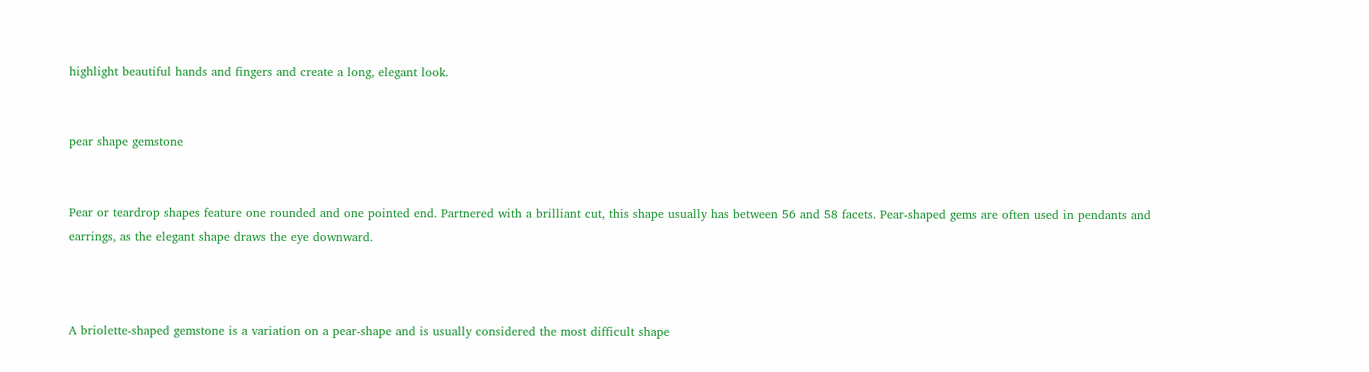highlight beautiful hands and fingers and create a long, elegant look.


pear shape gemstone


Pear or teardrop shapes feature one rounded and one pointed end. Partnered with a brilliant cut, this shape usually has between 56 and 58 facets. Pear-shaped gems are often used in pendants and earrings, as the elegant shape draws the eye downward.



A briolette-shaped gemstone is a variation on a pear-shape and is usually considered the most difficult shape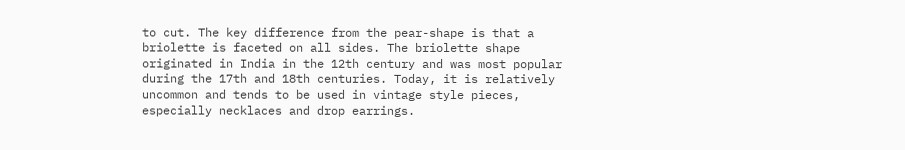to cut. The key difference from the pear-shape is that a briolette is faceted on all sides. The briolette shape originated in India in the 12th century and was most popular during the 17th and 18th centuries. Today, it is relatively uncommon and tends to be used in vintage style pieces, especially necklaces and drop earrings.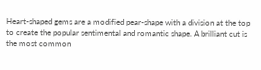Heart-shaped gems are a modified pear-shape with a division at the top to create the popular sentimental and romantic shape. A brilliant cut is the most common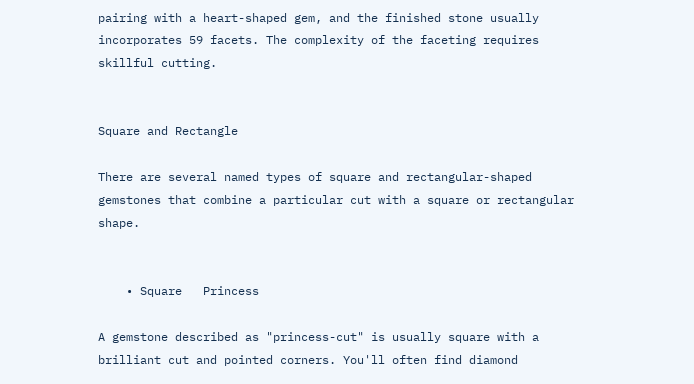pairing with a heart-shaped gem, and the finished stone usually incorporates 59 facets. The complexity of the faceting requires skillful cutting.


Square and Rectangle

There are several named types of square and rectangular-shaped gemstones that combine a particular cut with a square or rectangular shape.


    • Square   Princess

A gemstone described as "princess-cut" is usually square with a brilliant cut and pointed corners. You'll often find diamond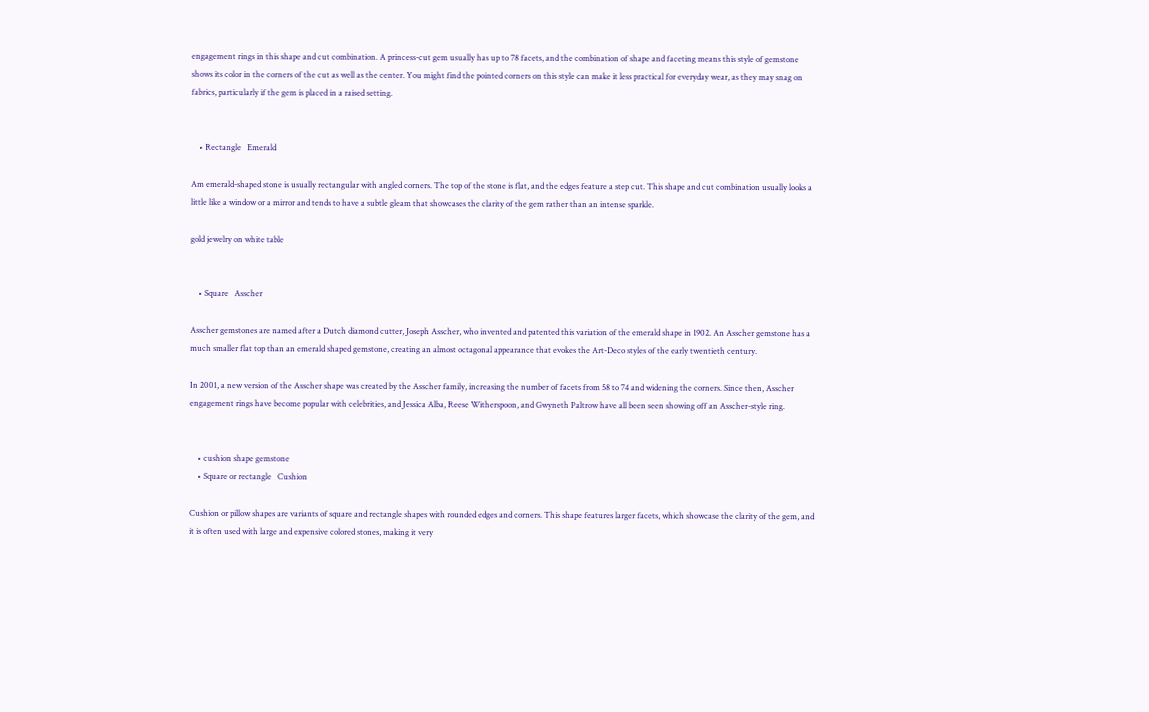engagement rings in this shape and cut combination. A princess-cut gem usually has up to 78 facets, and the combination of shape and faceting means this style of gemstone shows its color in the corners of the cut as well as the center. You might find the pointed corners on this style can make it less practical for everyday wear, as they may snag on fabrics, particularly if the gem is placed in a raised setting.


    • Rectangle   Emerald

Am emerald-shaped stone is usually rectangular with angled corners. The top of the stone is flat, and the edges feature a step cut. This shape and cut combination usually looks a little like a window or a mirror and tends to have a subtle gleam that showcases the clarity of the gem rather than an intense sparkle.

gold jewelry on white table


    • Square   Asscher

Asscher gemstones are named after a Dutch diamond cutter, Joseph Asscher, who invented and patented this variation of the emerald shape in 1902. An Asscher gemstone has a much smaller flat top than an emerald shaped gemstone, creating an almost octagonal appearance that evokes the Art-Deco styles of the early twentieth century.

In 2001, a new version of the Asscher shape was created by the Asscher family, increasing the number of facets from 58 to 74 and widening the corners. Since then, Asscher engagement rings have become popular with celebrities, and Jessica Alba, Reese Witherspoon, and Gwyneth Paltrow have all been seen showing off an Asscher-style ring.


    • cushion shape gemstone
    • Square or rectangle   Cushion

Cushion or pillow shapes are variants of square and rectangle shapes with rounded edges and corners. This shape features larger facets, which showcase the clarity of the gem, and it is often used with large and expensive colored stones, making it very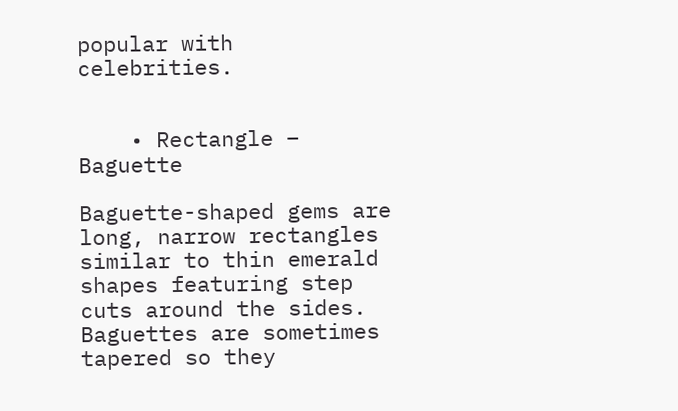popular with celebrities.


    • Rectangle –  Baguette

Baguette-shaped gems are long, narrow rectangles similar to thin emerald shapes featuring step cuts around the sides. Baguettes are sometimes tapered so they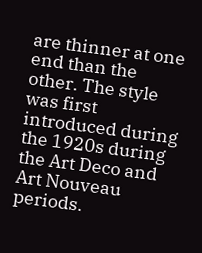are thinner at one end than the other. The style was first introduced during the 1920s during the Art Deco and Art Nouveau periods.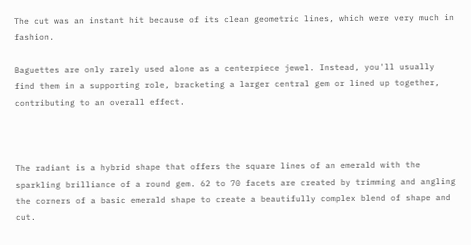The cut was an instant hit because of its clean geometric lines, which were very much in fashion.

Baguettes are only rarely used alone as a centerpiece jewel. Instead, you'll usually find them in a supporting role, bracketing a larger central gem or lined up together, contributing to an overall effect.



The radiant is a hybrid shape that offers the square lines of an emerald with the sparkling brilliance of a round gem. 62 to 70 facets are created by trimming and angling the corners of a basic emerald shape to create a beautifully complex blend of shape and cut.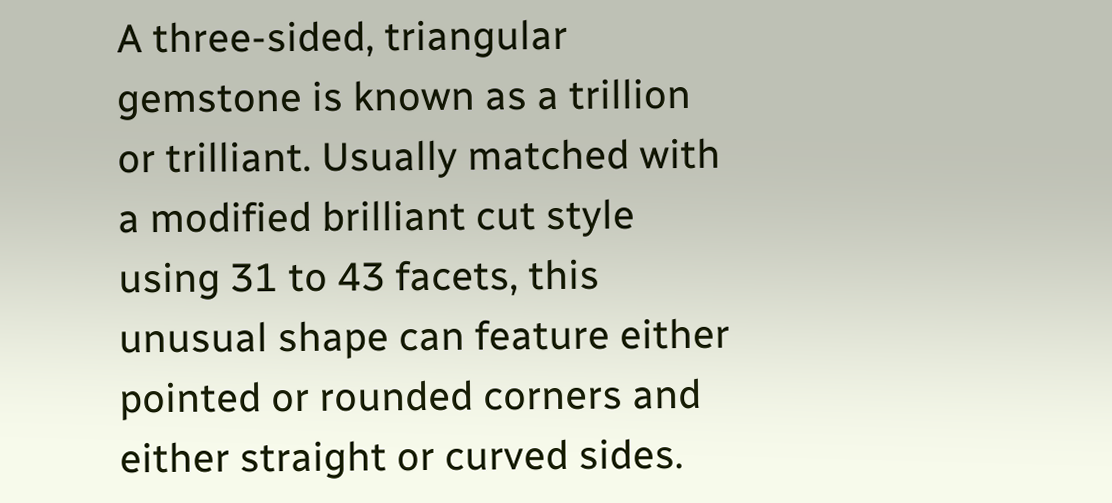A three-sided, triangular gemstone is known as a trillion or trilliant. Usually matched with a modified brilliant cut style using 31 to 43 facets, this unusual shape can feature either pointed or rounded corners and either straight or curved sides.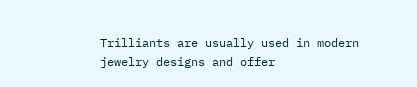Trilliants are usually used in modern jewelry designs and offer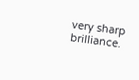very sharp brilliance.